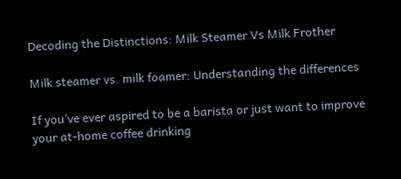Decoding the Distinctions: Milk Steamer Vs Milk Frother

Milk steamer vs. milk foamer: Understanding the differences

If you’ve ever aspired to be a barista or just want to improve your at-home coffee drinking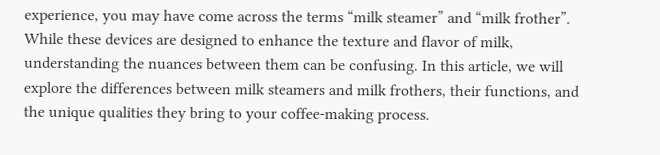experience, you may have come across the terms “milk steamer” and “milk frother”. While these devices are designed to enhance the texture and flavor of milk, understanding the nuances between them can be confusing. In this article, we will explore the differences between milk steamers and milk frothers, their functions, and the unique qualities they bring to your coffee-making process.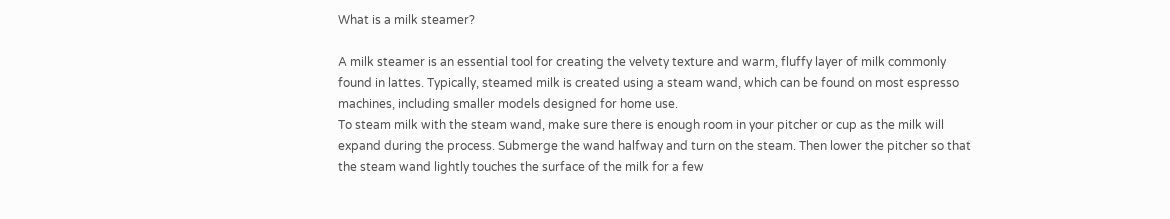What is a milk steamer?

A milk steamer is an essential tool for creating the velvety texture and warm, fluffy layer of milk commonly found in lattes. Typically, steamed milk is created using a steam wand, which can be found on most espresso machines, including smaller models designed for home use.
To steam milk with the steam wand, make sure there is enough room in your pitcher or cup as the milk will expand during the process. Submerge the wand halfway and turn on the steam. Then lower the pitcher so that the steam wand lightly touches the surface of the milk for a few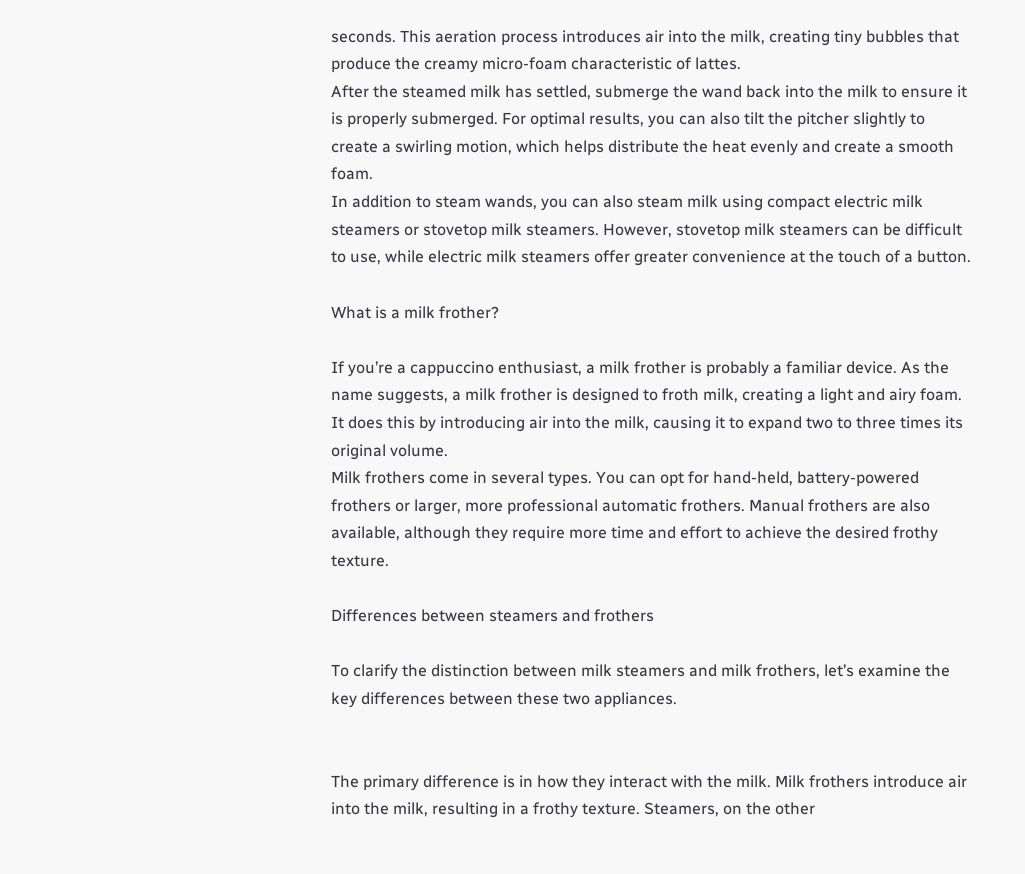seconds. This aeration process introduces air into the milk, creating tiny bubbles that produce the creamy micro-foam characteristic of lattes.
After the steamed milk has settled, submerge the wand back into the milk to ensure it is properly submerged. For optimal results, you can also tilt the pitcher slightly to create a swirling motion, which helps distribute the heat evenly and create a smooth foam.
In addition to steam wands, you can also steam milk using compact electric milk steamers or stovetop milk steamers. However, stovetop milk steamers can be difficult to use, while electric milk steamers offer greater convenience at the touch of a button.

What is a milk frother?

If you’re a cappuccino enthusiast, a milk frother is probably a familiar device. As the name suggests, a milk frother is designed to froth milk, creating a light and airy foam. It does this by introducing air into the milk, causing it to expand two to three times its original volume.
Milk frothers come in several types. You can opt for hand-held, battery-powered frothers or larger, more professional automatic frothers. Manual frothers are also available, although they require more time and effort to achieve the desired frothy texture.

Differences between steamers and frothers

To clarify the distinction between milk steamers and milk frothers, let’s examine the key differences between these two appliances.


The primary difference is in how they interact with the milk. Milk frothers introduce air into the milk, resulting in a frothy texture. Steamers, on the other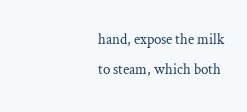hand, expose the milk to steam, which both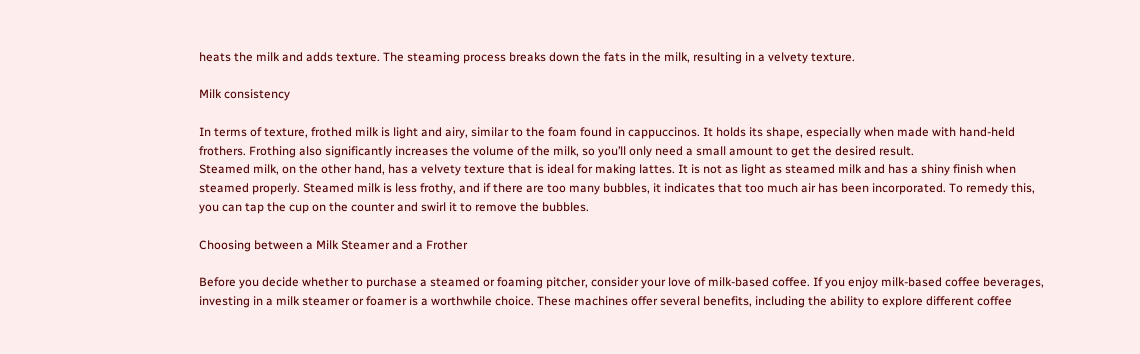heats the milk and adds texture. The steaming process breaks down the fats in the milk, resulting in a velvety texture.

Milk consistency

In terms of texture, frothed milk is light and airy, similar to the foam found in cappuccinos. It holds its shape, especially when made with hand-held frothers. Frothing also significantly increases the volume of the milk, so you’ll only need a small amount to get the desired result.
Steamed milk, on the other hand, has a velvety texture that is ideal for making lattes. It is not as light as steamed milk and has a shiny finish when steamed properly. Steamed milk is less frothy, and if there are too many bubbles, it indicates that too much air has been incorporated. To remedy this, you can tap the cup on the counter and swirl it to remove the bubbles.

Choosing between a Milk Steamer and a Frother

Before you decide whether to purchase a steamed or foaming pitcher, consider your love of milk-based coffee. If you enjoy milk-based coffee beverages, investing in a milk steamer or foamer is a worthwhile choice. These machines offer several benefits, including the ability to explore different coffee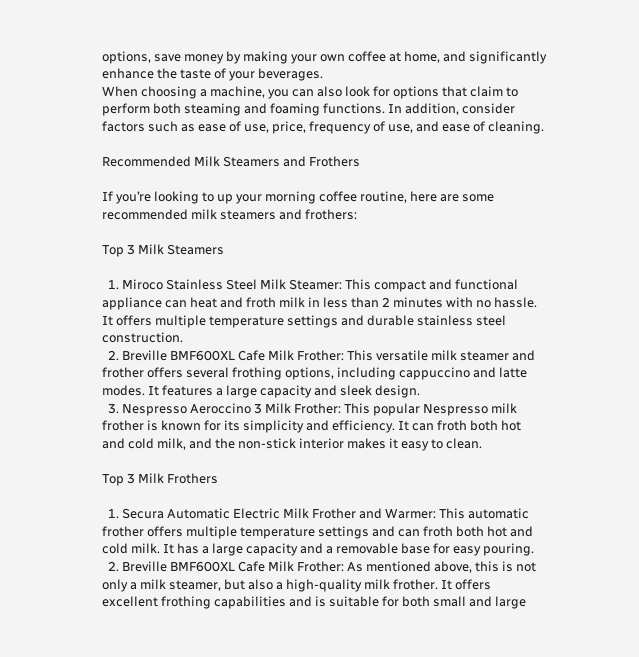options, save money by making your own coffee at home, and significantly enhance the taste of your beverages.
When choosing a machine, you can also look for options that claim to perform both steaming and foaming functions. In addition, consider factors such as ease of use, price, frequency of use, and ease of cleaning.

Recommended Milk Steamers and Frothers

If you’re looking to up your morning coffee routine, here are some recommended milk steamers and frothers:

Top 3 Milk Steamers

  1. Miroco Stainless Steel Milk Steamer: This compact and functional appliance can heat and froth milk in less than 2 minutes with no hassle. It offers multiple temperature settings and durable stainless steel construction.
  2. Breville BMF600XL Cafe Milk Frother: This versatile milk steamer and frother offers several frothing options, including cappuccino and latte modes. It features a large capacity and sleek design.
  3. Nespresso Aeroccino 3 Milk Frother: This popular Nespresso milk frother is known for its simplicity and efficiency. It can froth both hot and cold milk, and the non-stick interior makes it easy to clean.

Top 3 Milk Frothers

  1. Secura Automatic Electric Milk Frother and Warmer: This automatic frother offers multiple temperature settings and can froth both hot and cold milk. It has a large capacity and a removable base for easy pouring.
  2. Breville BMF600XL Cafe Milk Frother: As mentioned above, this is not only a milk steamer, but also a high-quality milk frother. It offers excellent frothing capabilities and is suitable for both small and large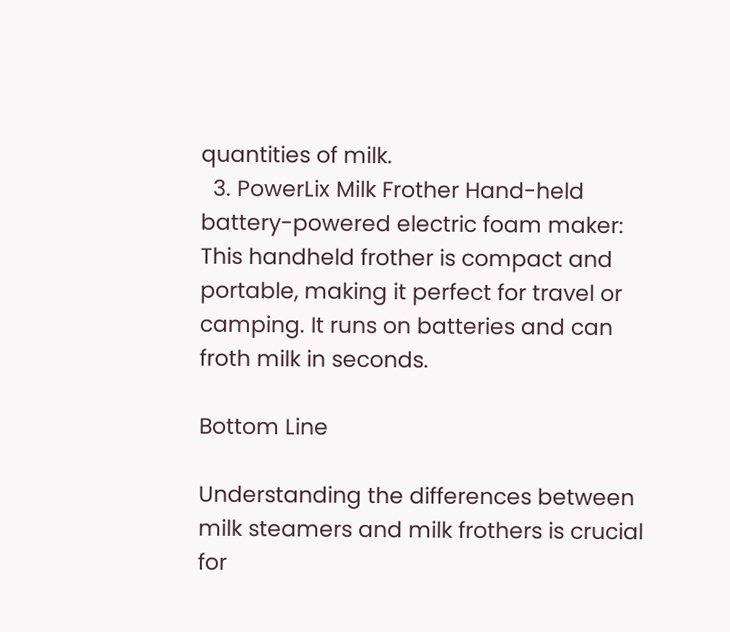quantities of milk.
  3. PowerLix Milk Frother Hand-held battery-powered electric foam maker: This handheld frother is compact and portable, making it perfect for travel or camping. It runs on batteries and can froth milk in seconds.

Bottom Line

Understanding the differences between milk steamers and milk frothers is crucial for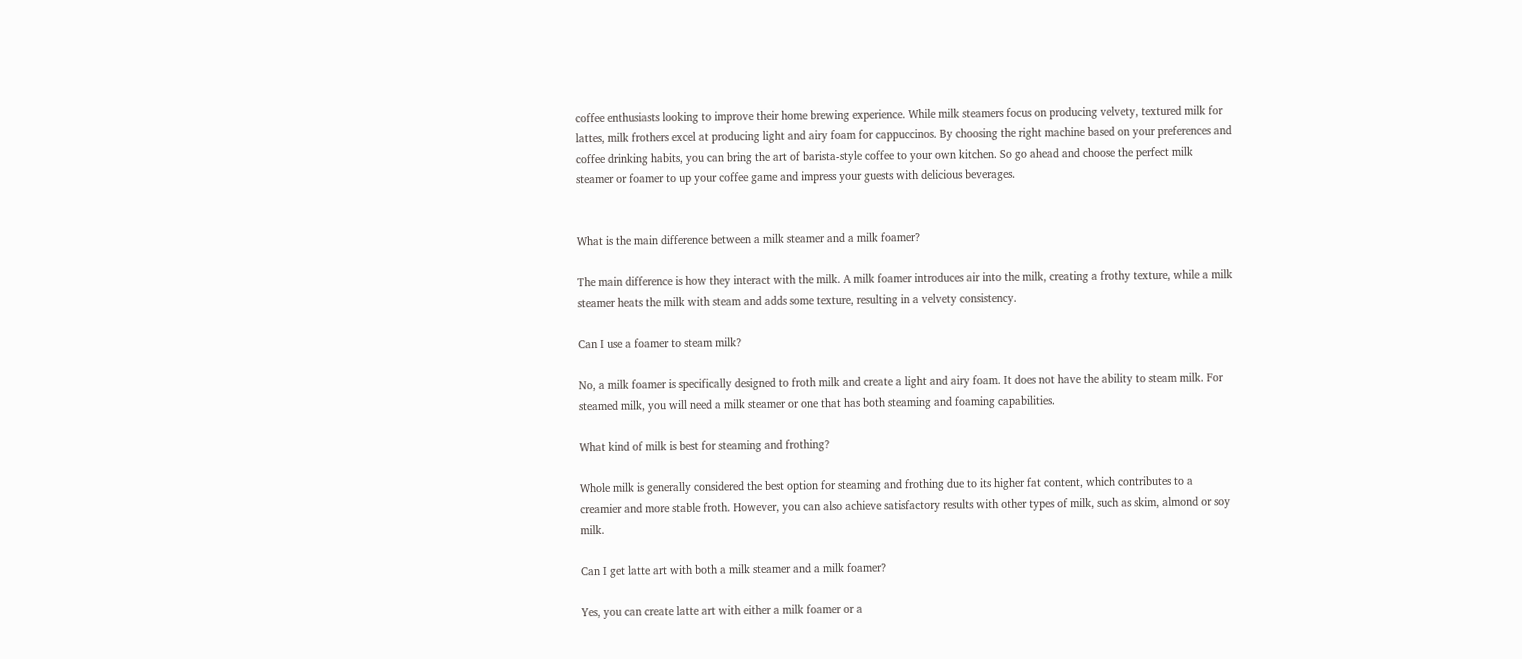coffee enthusiasts looking to improve their home brewing experience. While milk steamers focus on producing velvety, textured milk for lattes, milk frothers excel at producing light and airy foam for cappuccinos. By choosing the right machine based on your preferences and coffee drinking habits, you can bring the art of barista-style coffee to your own kitchen. So go ahead and choose the perfect milk steamer or foamer to up your coffee game and impress your guests with delicious beverages.


What is the main difference between a milk steamer and a milk foamer?

The main difference is how they interact with the milk. A milk foamer introduces air into the milk, creating a frothy texture, while a milk steamer heats the milk with steam and adds some texture, resulting in a velvety consistency.

Can I use a foamer to steam milk?

No, a milk foamer is specifically designed to froth milk and create a light and airy foam. It does not have the ability to steam milk. For steamed milk, you will need a milk steamer or one that has both steaming and foaming capabilities.

What kind of milk is best for steaming and frothing?

Whole milk is generally considered the best option for steaming and frothing due to its higher fat content, which contributes to a creamier and more stable froth. However, you can also achieve satisfactory results with other types of milk, such as skim, almond or soy milk.

Can I get latte art with both a milk steamer and a milk foamer?

Yes, you can create latte art with either a milk foamer or a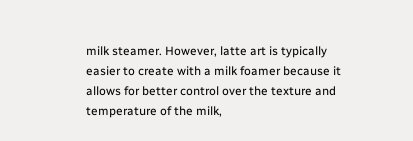milk steamer. However, latte art is typically easier to create with a milk foamer because it allows for better control over the texture and temperature of the milk,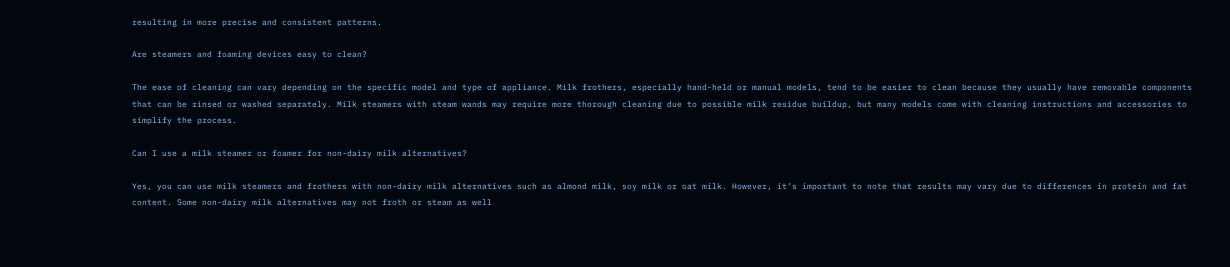resulting in more precise and consistent patterns.

Are steamers and foaming devices easy to clean?

The ease of cleaning can vary depending on the specific model and type of appliance. Milk frothers, especially hand-held or manual models, tend to be easier to clean because they usually have removable components that can be rinsed or washed separately. Milk steamers with steam wands may require more thorough cleaning due to possible milk residue buildup, but many models come with cleaning instructions and accessories to simplify the process.

Can I use a milk steamer or foamer for non-dairy milk alternatives?

Yes, you can use milk steamers and frothers with non-dairy milk alternatives such as almond milk, soy milk or oat milk. However, it’s important to note that results may vary due to differences in protein and fat content. Some non-dairy milk alternatives may not froth or steam as well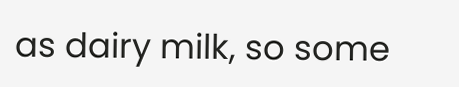as dairy milk, so some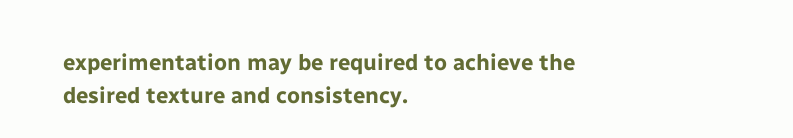experimentation may be required to achieve the desired texture and consistency.